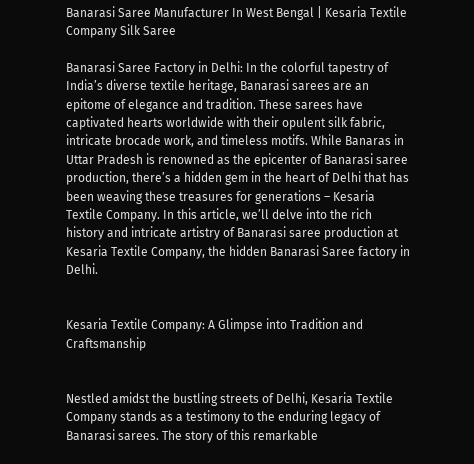Banarasi Saree Manufacturer In West Bengal | Kesaria Textile Company Silk Saree

Banarasi Saree Factory in Delhi: In the colorful tapestry of India’s diverse textile heritage, Banarasi sarees are an epitome of elegance and tradition. These sarees have captivated hearts worldwide with their opulent silk fabric, intricate brocade work, and timeless motifs. While Banaras in Uttar Pradesh is renowned as the epicenter of Banarasi saree production, there’s a hidden gem in the heart of Delhi that has been weaving these treasures for generations – Kesaria Textile Company. In this article, we’ll delve into the rich history and intricate artistry of Banarasi saree production at Kesaria Textile Company, the hidden Banarasi Saree factory in Delhi.


Kesaria Textile Company: A Glimpse into Tradition and Craftsmanship


Nestled amidst the bustling streets of Delhi, Kesaria Textile Company stands as a testimony to the enduring legacy of Banarasi sarees. The story of this remarkable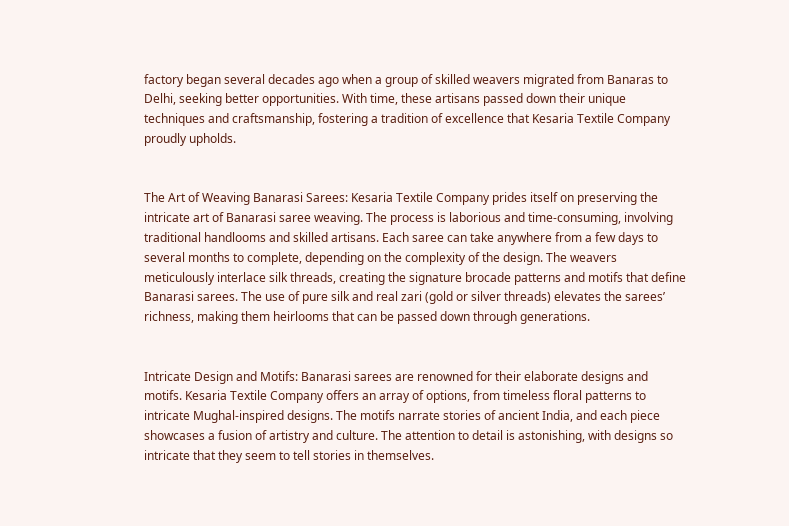factory began several decades ago when a group of skilled weavers migrated from Banaras to Delhi, seeking better opportunities. With time, these artisans passed down their unique techniques and craftsmanship, fostering a tradition of excellence that Kesaria Textile Company proudly upholds.


The Art of Weaving Banarasi Sarees: Kesaria Textile Company prides itself on preserving the intricate art of Banarasi saree weaving. The process is laborious and time-consuming, involving traditional handlooms and skilled artisans. Each saree can take anywhere from a few days to several months to complete, depending on the complexity of the design. The weavers meticulously interlace silk threads, creating the signature brocade patterns and motifs that define Banarasi sarees. The use of pure silk and real zari (gold or silver threads) elevates the sarees’ richness, making them heirlooms that can be passed down through generations.


Intricate Design and Motifs: Banarasi sarees are renowned for their elaborate designs and motifs. Kesaria Textile Company offers an array of options, from timeless floral patterns to intricate Mughal-inspired designs. The motifs narrate stories of ancient India, and each piece showcases a fusion of artistry and culture. The attention to detail is astonishing, with designs so intricate that they seem to tell stories in themselves.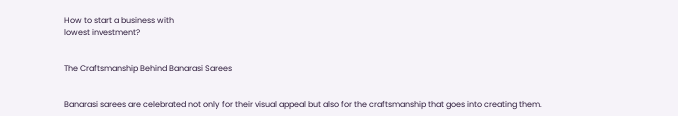How to start a business with
lowest investment?


The Craftsmanship Behind Banarasi Sarees


Banarasi sarees are celebrated not only for their visual appeal but also for the craftsmanship that goes into creating them.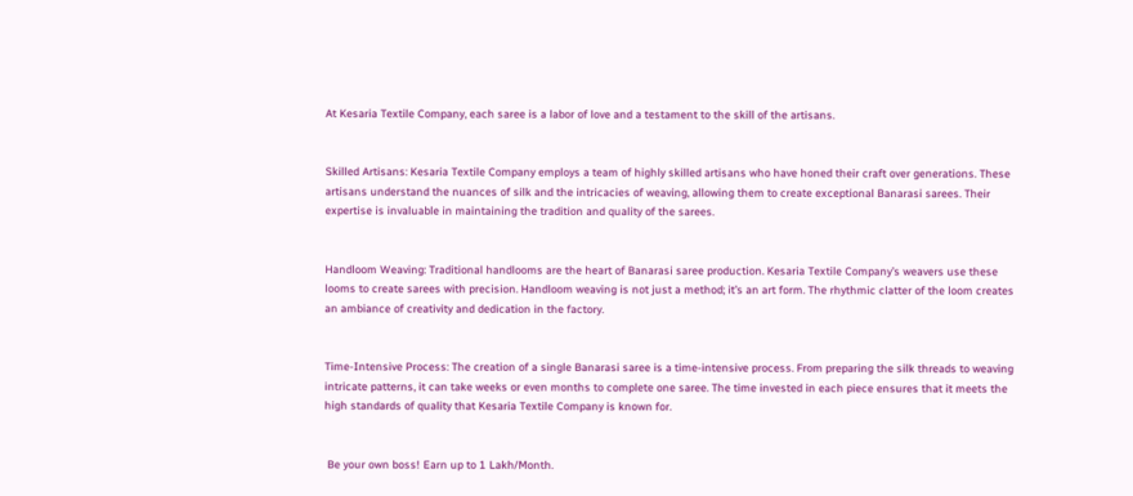At Kesaria Textile Company, each saree is a labor of love and a testament to the skill of the artisans.


Skilled Artisans: Kesaria Textile Company employs a team of highly skilled artisans who have honed their craft over generations. These artisans understand the nuances of silk and the intricacies of weaving, allowing them to create exceptional Banarasi sarees. Their expertise is invaluable in maintaining the tradition and quality of the sarees.


Handloom Weaving: Traditional handlooms are the heart of Banarasi saree production. Kesaria Textile Company’s weavers use these looms to create sarees with precision. Handloom weaving is not just a method; it’s an art form. The rhythmic clatter of the loom creates an ambiance of creativity and dedication in the factory.


Time-Intensive Process: The creation of a single Banarasi saree is a time-intensive process. From preparing the silk threads to weaving intricate patterns, it can take weeks or even months to complete one saree. The time invested in each piece ensures that it meets the high standards of quality that Kesaria Textile Company is known for.


 Be your own boss! Earn up to 1 Lakh/Month.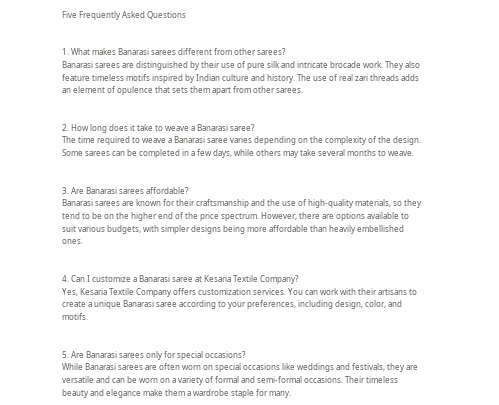Five Frequently Asked Questions


1. What makes Banarasi sarees different from other sarees?
Banarasi sarees are distinguished by their use of pure silk and intricate brocade work. They also feature timeless motifs inspired by Indian culture and history. The use of real zari threads adds an element of opulence that sets them apart from other sarees.


2. How long does it take to weave a Banarasi saree?
The time required to weave a Banarasi saree varies depending on the complexity of the design. Some sarees can be completed in a few days, while others may take several months to weave.


3. Are Banarasi sarees affordable?
Banarasi sarees are known for their craftsmanship and the use of high-quality materials, so they tend to be on the higher end of the price spectrum. However, there are options available to suit various budgets, with simpler designs being more affordable than heavily embellished ones.


4. Can I customize a Banarasi saree at Kesaria Textile Company?
Yes, Kesaria Textile Company offers customization services. You can work with their artisans to create a unique Banarasi saree according to your preferences, including design, color, and motifs.


5. Are Banarasi sarees only for special occasions?
While Banarasi sarees are often worn on special occasions like weddings and festivals, they are versatile and can be worn on a variety of formal and semi-formal occasions. Their timeless beauty and elegance make them a wardrobe staple for many.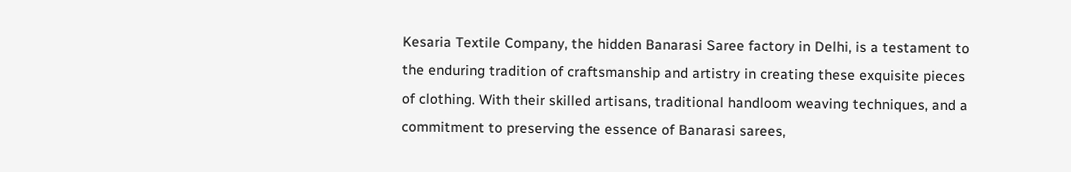Kesaria Textile Company, the hidden Banarasi Saree factory in Delhi, is a testament to the enduring tradition of craftsmanship and artistry in creating these exquisite pieces of clothing. With their skilled artisans, traditional handloom weaving techniques, and a commitment to preserving the essence of Banarasi sarees,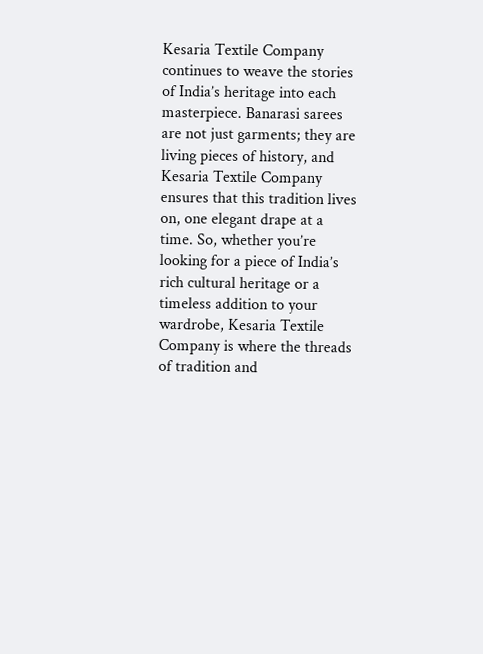Kesaria Textile Company continues to weave the stories of India’s heritage into each masterpiece. Banarasi sarees are not just garments; they are living pieces of history, and Kesaria Textile Company ensures that this tradition lives on, one elegant drape at a time. So, whether you’re looking for a piece of India’s rich cultural heritage or a timeless addition to your wardrobe, Kesaria Textile Company is where the threads of tradition and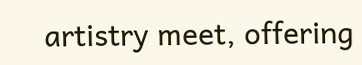artistry meet, offering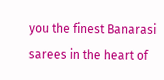you the finest Banarasi sarees in the heart of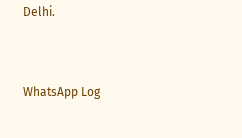Delhi.


WhatsApp Log